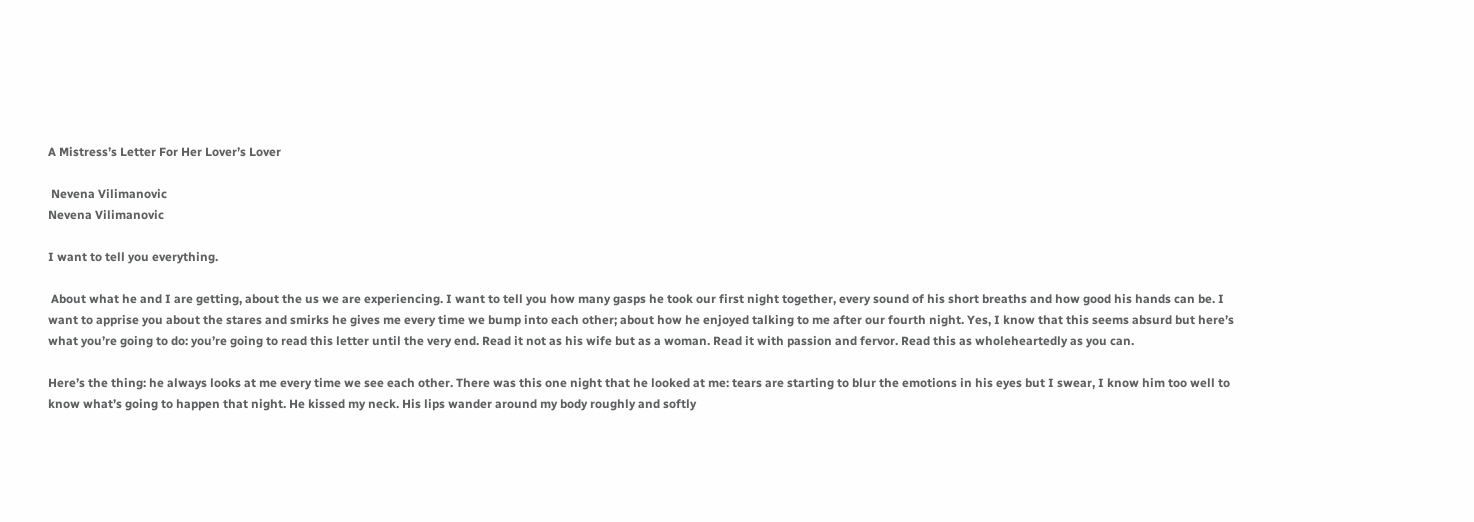A Mistress’s Letter For Her Lover’s Lover

 Nevena Vilimanovic
Nevena Vilimanovic

I want to tell you everything.

 About what he and I are getting, about the us we are experiencing. I want to tell you how many gasps he took our first night together, every sound of his short breaths and how good his hands can be. I want to apprise you about the stares and smirks he gives me every time we bump into each other; about how he enjoyed talking to me after our fourth night. Yes, I know that this seems absurd but here’s what you’re going to do: you’re going to read this letter until the very end. Read it not as his wife but as a woman. Read it with passion and fervor. Read this as wholeheartedly as you can.

Here’s the thing: he always looks at me every time we see each other. There was this one night that he looked at me: tears are starting to blur the emotions in his eyes but I swear, I know him too well to know what’s going to happen that night. He kissed my neck. His lips wander around my body roughly and softly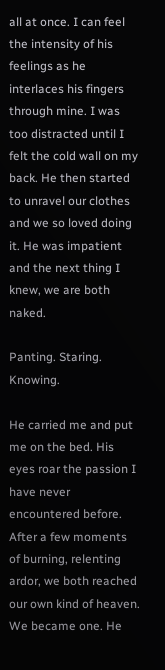all at once. I can feel the intensity of his feelings as he interlaces his fingers through mine. I was too distracted until I felt the cold wall on my back. He then started to unravel our clothes and we so loved doing it. He was impatient and the next thing I knew, we are both naked.

Panting. Staring. Knowing.

He carried me and put me on the bed. His eyes roar the passion I have never encountered before. After a few moments of burning, relenting ardor, we both reached our own kind of heaven. We became one. He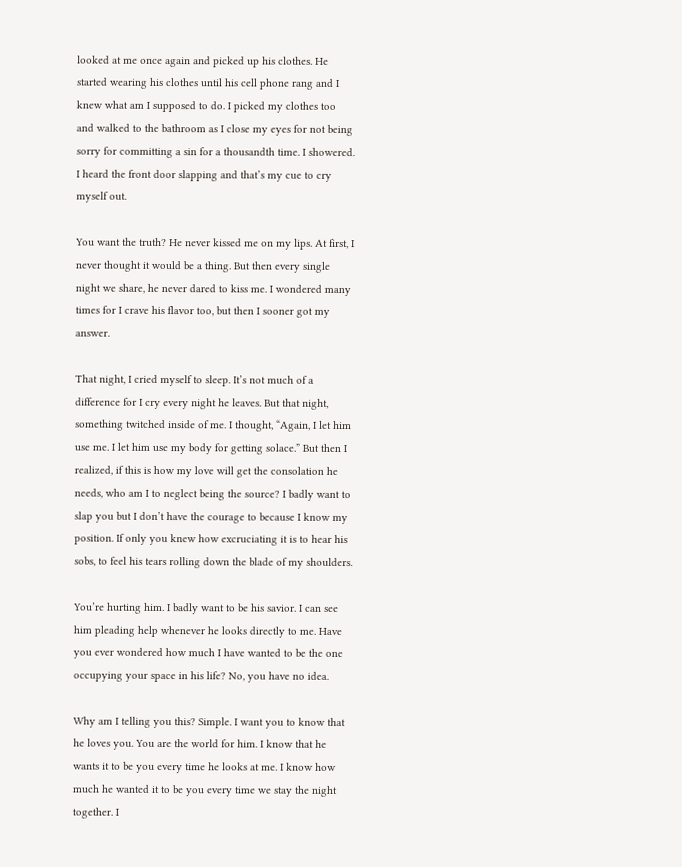looked at me once again and picked up his clothes. He started wearing his clothes until his cell phone rang and I knew what am I supposed to do. I picked my clothes too and walked to the bathroom as I close my eyes for not being sorry for committing a sin for a thousandth time. I showered. I heard the front door slapping and that’s my cue to cry myself out.

You want the truth? He never kissed me on my lips. At first, I never thought it would be a thing. But then every single night we share, he never dared to kiss me. I wondered many times for I crave his flavor too, but then I sooner got my answer.

That night, I cried myself to sleep. It’s not much of a difference for I cry every night he leaves. But that night, something twitched inside of me. I thought, “Again, I let him use me. I let him use my body for getting solace.” But then I realized, if this is how my love will get the consolation he needs, who am I to neglect being the source? I badly want to slap you but I don’t have the courage to because I know my position. If only you knew how excruciating it is to hear his sobs, to feel his tears rolling down the blade of my shoulders.

You’re hurting him. I badly want to be his savior. I can see him pleading help whenever he looks directly to me. Have you ever wondered how much I have wanted to be the one occupying your space in his life? No, you have no idea.

Why am I telling you this? Simple. I want you to know that he loves you. You are the world for him. I know that he wants it to be you every time he looks at me. I know how much he wanted it to be you every time we stay the night together. I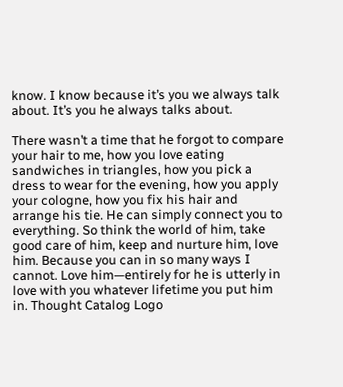know. I know because it’s you we always talk about. It’s you he always talks about.

There wasn’t a time that he forgot to compare your hair to me, how you love eating sandwiches in triangles, how you pick a dress to wear for the evening, how you apply your cologne, how you fix his hair and arrange his tie. He can simply connect you to everything. So think the world of him, take good care of him, keep and nurture him, love him. Because you can in so many ways I cannot. Love him—entirely for he is utterly in love with you whatever lifetime you put him in. Thought Catalog Logo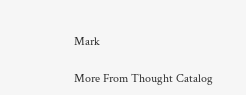Mark

More From Thought Catalog